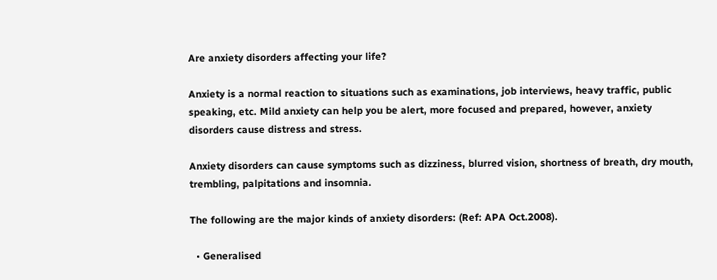Are anxiety disorders affecting your life?

Anxiety is a normal reaction to situations such as examinations, job interviews, heavy traffic, public speaking, etc. Mild anxiety can help you be alert, more focused and prepared, however, anxiety disorders cause distress and stress.

Anxiety disorders can cause symptoms such as dizziness, blurred vision, shortness of breath, dry mouth, trembling, palpitations and insomnia.

The following are the major kinds of anxiety disorders: (Ref: APA Oct.2008).

  • Generalised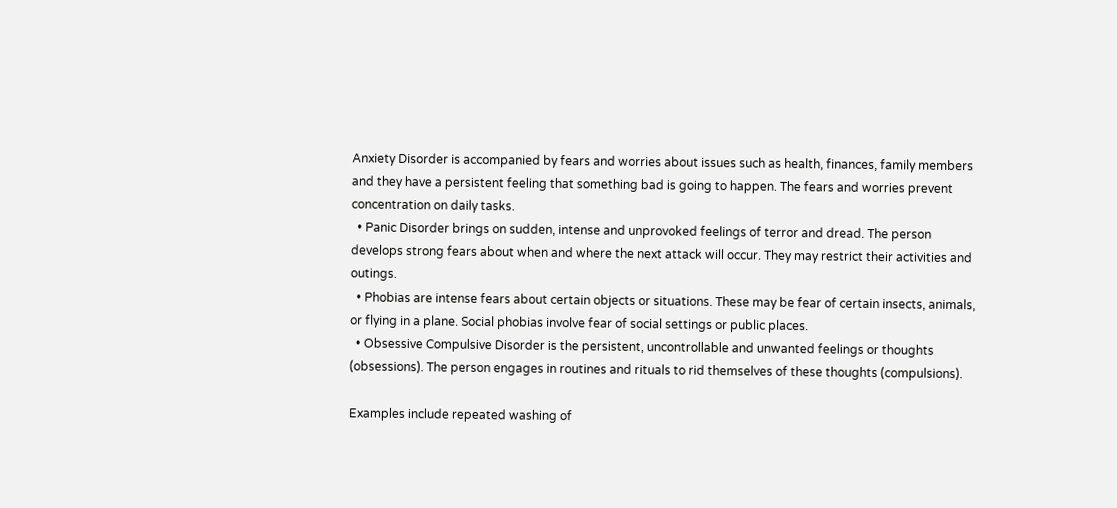Anxiety Disorder is accompanied by fears and worries about issues such as health, finances, family members and they have a persistent feeling that something bad is going to happen. The fears and worries prevent concentration on daily tasks.
  • Panic Disorder brings on sudden, intense and unprovoked feelings of terror and dread. The person develops strong fears about when and where the next attack will occur. They may restrict their activities and outings.
  • Phobias are intense fears about certain objects or situations. These may be fear of certain insects, animals, or flying in a plane. Social phobias involve fear of social settings or public places.
  • Obsessive Compulsive Disorder is the persistent, uncontrollable and unwanted feelings or thoughts (obsessions). The person engages in routines and rituals to rid themselves of these thoughts (compulsions).

Examples include repeated washing of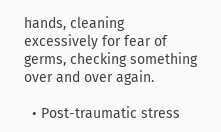hands, cleaning excessively for fear of germs, checking something over and over again.

  • Post-traumatic stress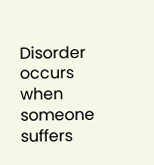Disorder occurs when someone suffers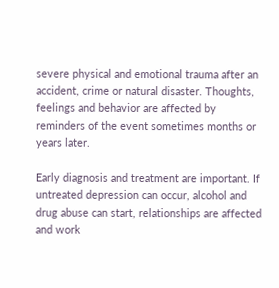severe physical and emotional trauma after an accident, crime or natural disaster. Thoughts, feelings and behavior are affected by reminders of the event sometimes months or years later.

Early diagnosis and treatment are important. If untreated depression can occur, alcohol and drug abuse can start, relationships are affected and work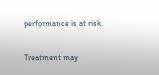performance is at risk.

Treatment may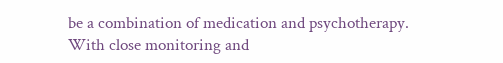be a combination of medication and psychotherapy. With close monitoring and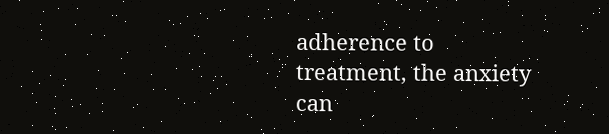adherence to treatment, the anxiety can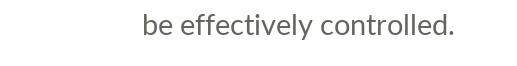be effectively controlled.